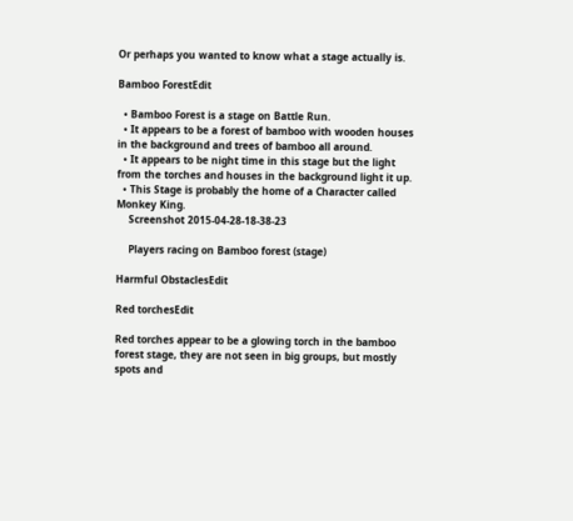Or perhaps you wanted to know what a stage actually is.

Bamboo ForestEdit

  • Bamboo Forest is a stage on Battle Run.
  • It appears to be a forest of bamboo with wooden houses in the background and trees of bamboo all around.
  • It appears to be night time in this stage but the light from the torches and houses in the background light it up.
  • This Stage is probably the home of a Character called Monkey King.
    Screenshot 2015-04-28-18-38-23

    Players racing on Bamboo forest (stage)

Harmful ObstaclesEdit

Red torchesEdit

Red torches appear to be a glowing torch in the bamboo forest stage, they are not seen in big groups, but mostly spots and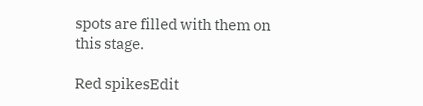spots are filled with them on this stage.

Red spikesEdit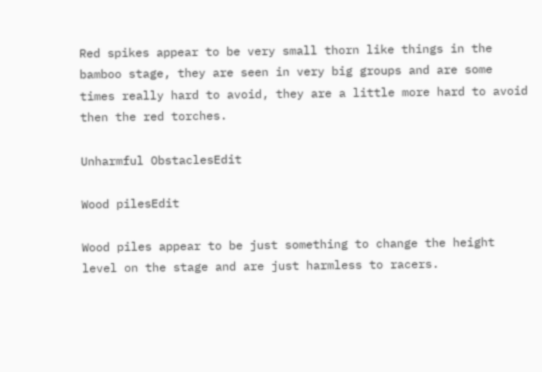Red spikes appear to be very small thorn like things in the bamboo stage, they are seen in very big groups and are some times really hard to avoid, they are a little more hard to avoid then the red torches.

Unharmful ObstaclesEdit

Wood pilesEdit

Wood piles appear to be just something to change the height level on the stage and are just harmless to racers.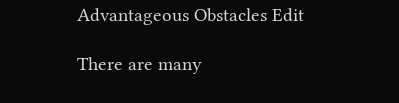Advantageous Obstacles Edit

There are many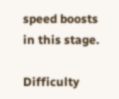speed boosts in this stage.

Difficulty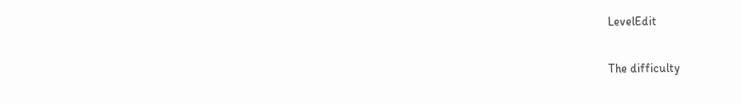LevelEdit

The difficulty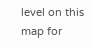level on this map for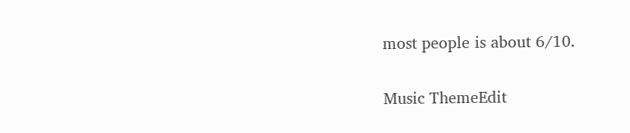most people is about 6/10.

Music ThemeEdit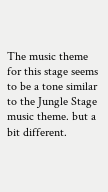The music theme for this stage seems to be a tone similar to the Jungle Stage music theme. but a bit different.